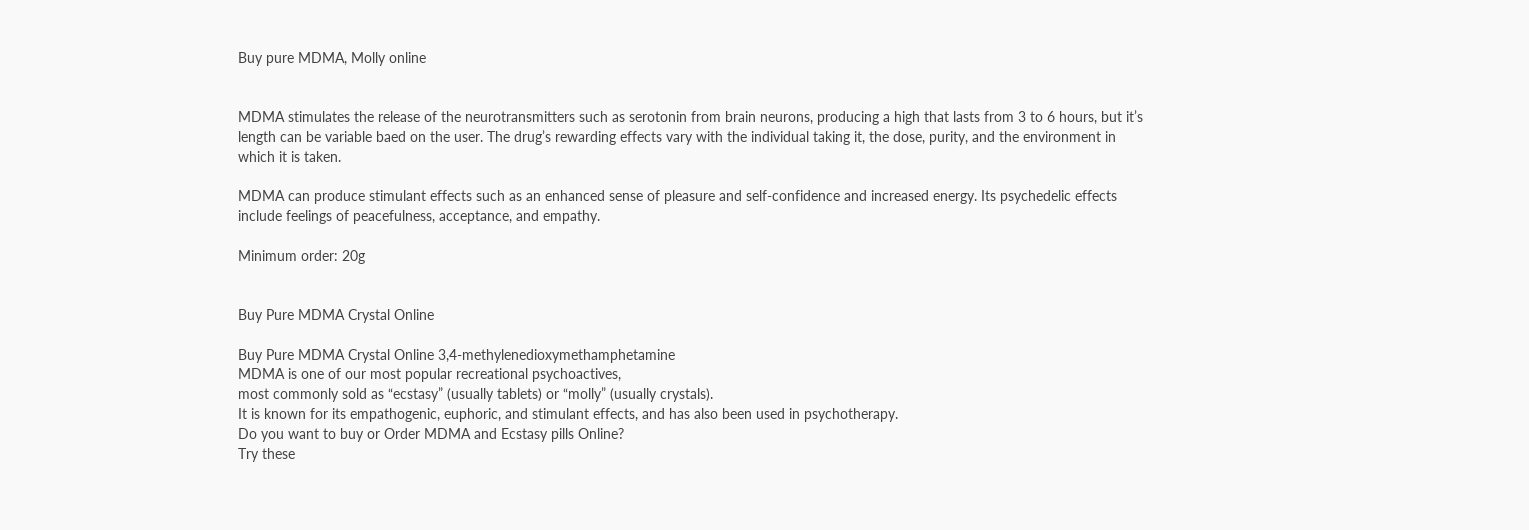Buy pure MDMA, Molly online


MDMA stimulates the release of the neurotransmitters such as serotonin from brain neurons, producing a high that lasts from 3 to 6 hours, but it’s length can be variable baed on the user. The drug’s rewarding effects vary with the individual taking it, the dose, purity, and the environment in which it is taken.

MDMA can produce stimulant effects such as an enhanced sense of pleasure and self-confidence and increased energy. Its psychedelic effects include feelings of peacefulness, acceptance, and empathy.

Minimum order: 20g


Buy Pure MDMA Crystal Online

Buy Pure MDMA Crystal Online 3,4-methylenedioxymethamphetamine
MDMA is one of our most popular recreational psychoactives,
most commonly sold as “ecstasy” (usually tablets) or “molly” (usually crystals).
It is known for its empathogenic, euphoric, and stimulant effects, and has also been used in psychotherapy.
Do you want to buy or Order MDMA and Ecstasy pills Online?
Try these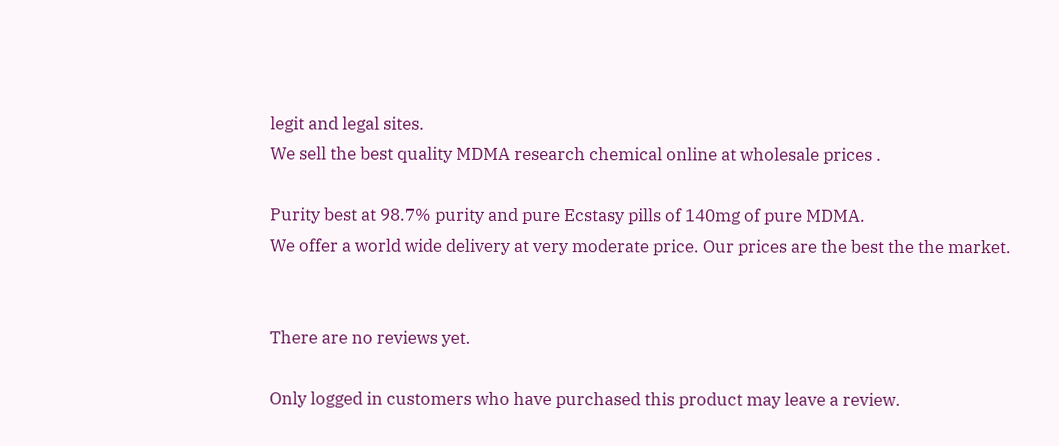legit and legal sites.
We sell the best quality MDMA research chemical online at wholesale prices .

Purity best at 98.7% purity and pure Ecstasy pills of 140mg of pure MDMA.
We offer a world wide delivery at very moderate price. Our prices are the best the the market.


There are no reviews yet.

Only logged in customers who have purchased this product may leave a review.